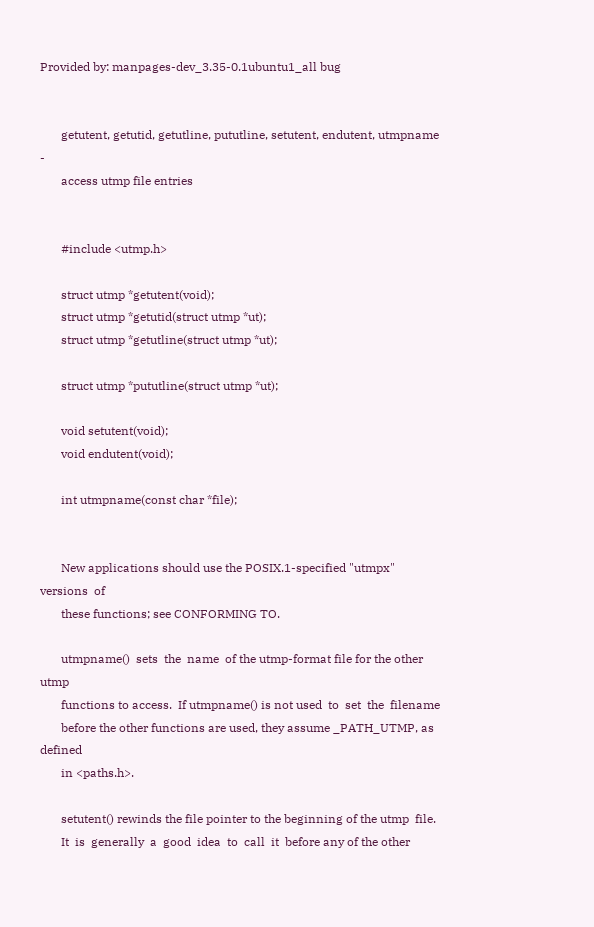Provided by: manpages-dev_3.35-0.1ubuntu1_all bug


       getutent, getutid, getutline, pututline, setutent, endutent, utmpname -
       access utmp file entries


       #include <utmp.h>

       struct utmp *getutent(void);
       struct utmp *getutid(struct utmp *ut);
       struct utmp *getutline(struct utmp *ut);

       struct utmp *pututline(struct utmp *ut);

       void setutent(void);
       void endutent(void);

       int utmpname(const char *file);


       New applications should use the POSIX.1-specified "utmpx"  versions  of
       these functions; see CONFORMING TO.

       utmpname()  sets  the  name  of the utmp-format file for the other utmp
       functions to access.  If utmpname() is not used  to  set  the  filename
       before the other functions are used, they assume _PATH_UTMP, as defined
       in <paths.h>.

       setutent() rewinds the file pointer to the beginning of the utmp  file.
       It  is  generally  a  good  idea  to  call  it  before any of the other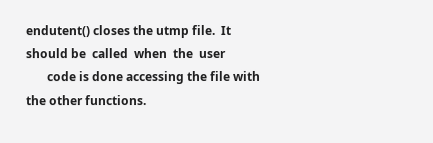endutent() closes the utmp file.  It should be  called  when  the  user
       code is done accessing the file with the other functions.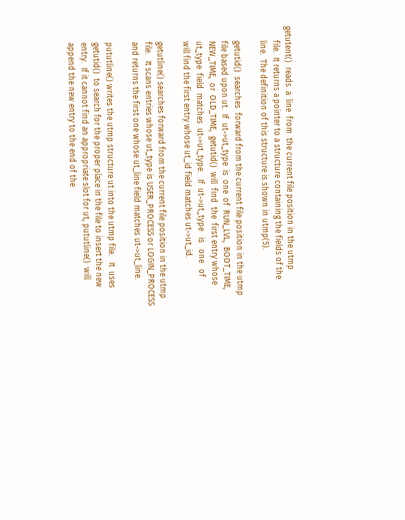getutent()  reads  a  line  from  the current file position in the utmp
       file.  It returns a pointer to a structure containing the fields of the
       line.  The definition of this structure is shown in utmp(5).

       getutid()  searches  forward from the current file position in the utmp
       file based upon ut.  If  ut->ut_type  is  one  of  RUN_LVL,  BOOT_TIME,
       NEW_TIME,  or  OLD_TIME,  getutid()  will  find  the  first entry whose
       ut_type  field  matches  ut->ut_type.   If  ut->ut_type   is   one   of
       will find the first entry whose ut_id field matches ut->ut_id.

       getutline() searches forward from the current file position in the utmp
       file.   It scans entries whose ut_type is USER_PROCESS or LOGIN_PROCESS
       and returns the first one whose ut_line field matches ut->ut_line.

       pututline() writes the utmp structure ut into the utmp file.   It  uses
       getutid()  to search for the proper place in the file to insert the new
       entry.  If it cannot find an appropriate slot for ut, pututline()  will
       append the new entry to the end of the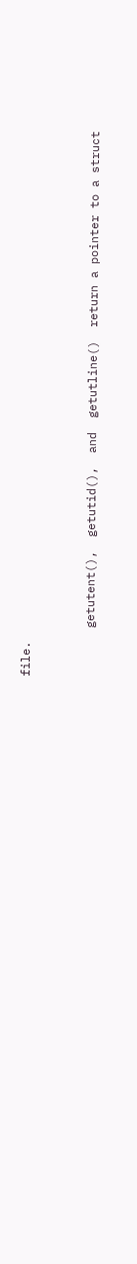file.


       getutent(),  getutid(),  and  getutline()  return a pointer to a struct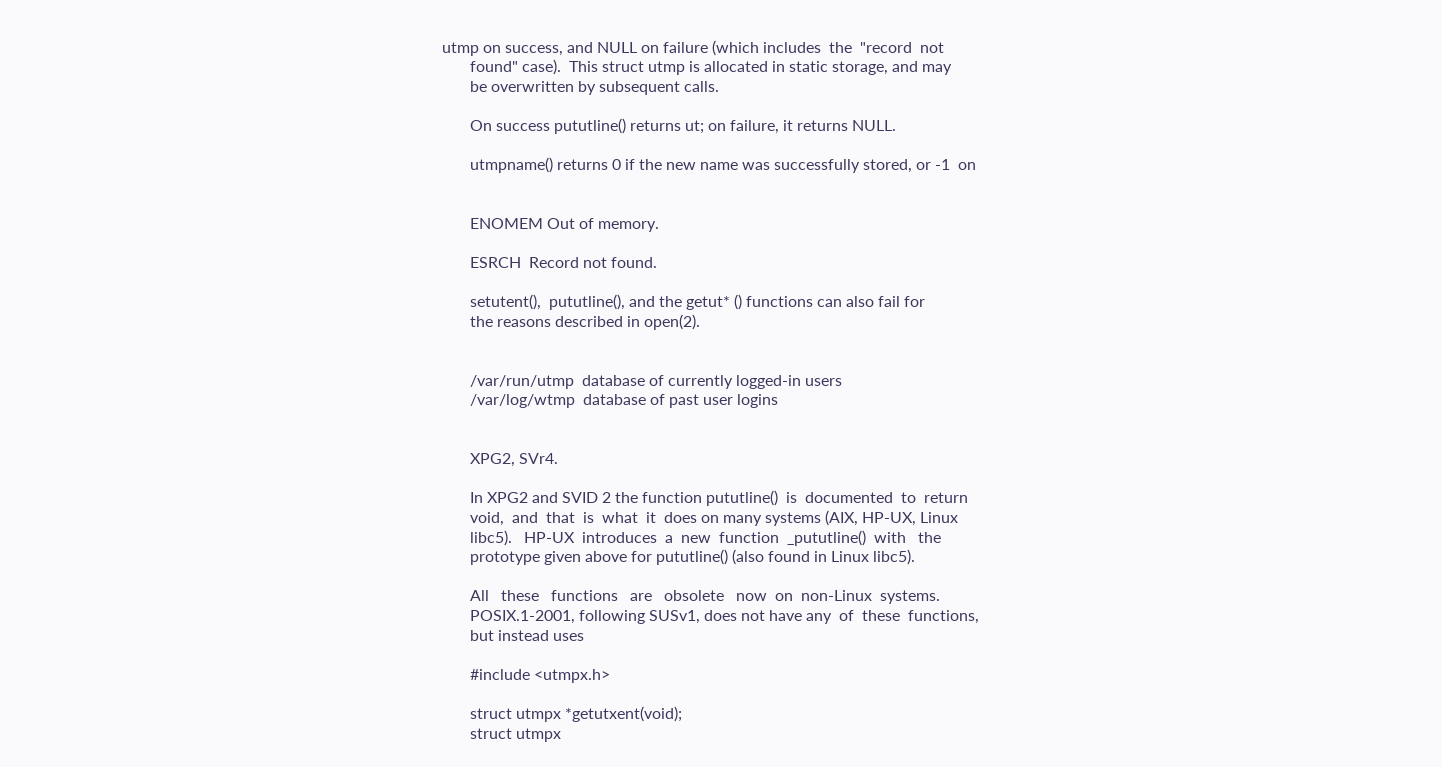utmp on success, and NULL on failure (which includes  the  "record  not
       found" case).  This struct utmp is allocated in static storage, and may
       be overwritten by subsequent calls.

       On success pututline() returns ut; on failure, it returns NULL.

       utmpname() returns 0 if the new name was successfully stored, or -1  on


       ENOMEM Out of memory.

       ESRCH  Record not found.

       setutent(),  pututline(), and the getut* () functions can also fail for
       the reasons described in open(2).


       /var/run/utmp  database of currently logged-in users
       /var/log/wtmp  database of past user logins


       XPG2, SVr4.

       In XPG2 and SVID 2 the function pututline()  is  documented  to  return
       void,  and  that  is  what  it  does on many systems (AIX, HP-UX, Linux
       libc5).   HP-UX  introduces  a  new  function  _pututline()  with   the
       prototype given above for pututline() (also found in Linux libc5).

       All   these   functions   are   obsolete   now  on  non-Linux  systems.
       POSIX.1-2001, following SUSv1, does not have any  of  these  functions,
       but instead uses

       #include <utmpx.h>

       struct utmpx *getutxent(void);
       struct utmpx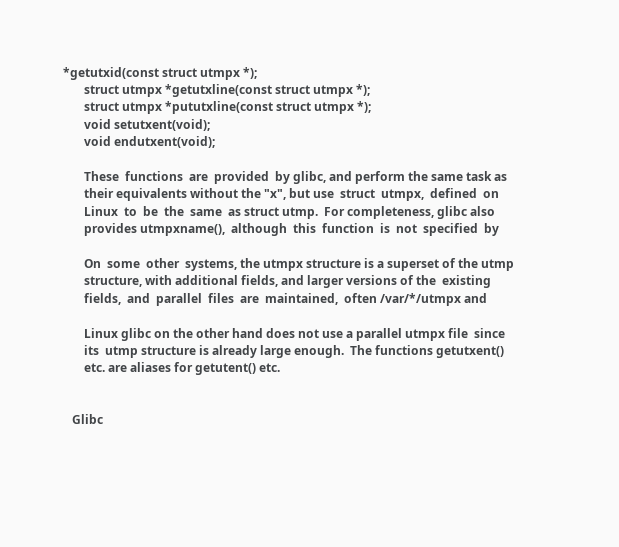*getutxid(const struct utmpx *);
       struct utmpx *getutxline(const struct utmpx *);
       struct utmpx *pututxline(const struct utmpx *);
       void setutxent(void);
       void endutxent(void);

       These  functions  are  provided  by glibc, and perform the same task as
       their equivalents without the "x", but use  struct  utmpx,  defined  on
       Linux  to  be  the  same  as struct utmp.  For completeness, glibc also
       provides utmpxname(),  although  this  function  is  not  specified  by

       On  some  other  systems, the utmpx structure is a superset of the utmp
       structure, with additional fields, and larger versions of the  existing
       fields,  and  parallel  files  are  maintained,  often /var/*/utmpx and

       Linux glibc on the other hand does not use a parallel utmpx file  since
       its  utmp structure is already large enough.  The functions getutxent()
       etc. are aliases for getutent() etc.


   Glibc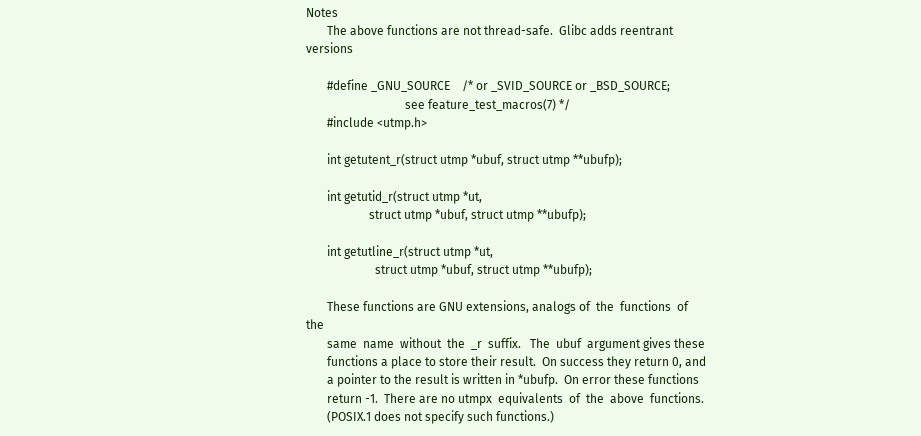Notes
       The above functions are not thread-safe.  Glibc adds reentrant versions

       #define _GNU_SOURCE    /* or _SVID_SOURCE or _BSD_SOURCE;
                                 see feature_test_macros(7) */
       #include <utmp.h>

       int getutent_r(struct utmp *ubuf, struct utmp **ubufp);

       int getutid_r(struct utmp *ut,
                     struct utmp *ubuf, struct utmp **ubufp);

       int getutline_r(struct utmp *ut,
                       struct utmp *ubuf, struct utmp **ubufp);

       These functions are GNU extensions, analogs of  the  functions  of  the
       same  name  without  the  _r  suffix.   The  ubuf  argument gives these
       functions a place to store their result.  On success they return 0, and
       a pointer to the result is written in *ubufp.  On error these functions
       return -1.  There are no utmpx  equivalents  of  the  above  functions.
       (POSIX.1 does not specify such functions.)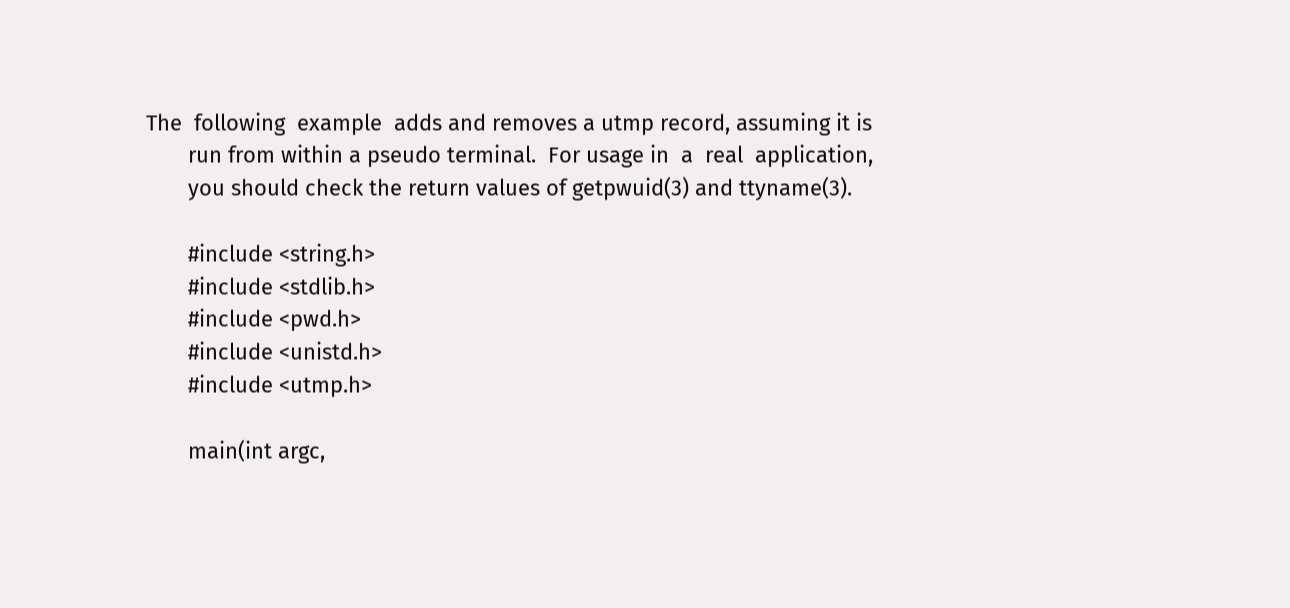The  following  example  adds and removes a utmp record, assuming it is
       run from within a pseudo terminal.  For usage in  a  real  application,
       you should check the return values of getpwuid(3) and ttyname(3).

       #include <string.h>
       #include <stdlib.h>
       #include <pwd.h>
       #include <unistd.h>
       #include <utmp.h>

       main(int argc,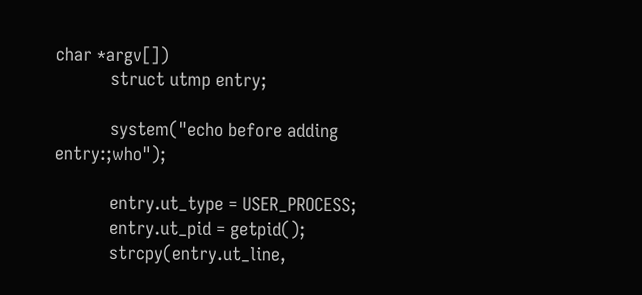char *argv[])
           struct utmp entry;

           system("echo before adding entry:;who");

           entry.ut_type = USER_PROCESS;
           entry.ut_pid = getpid();
           strcpy(entry.ut_line,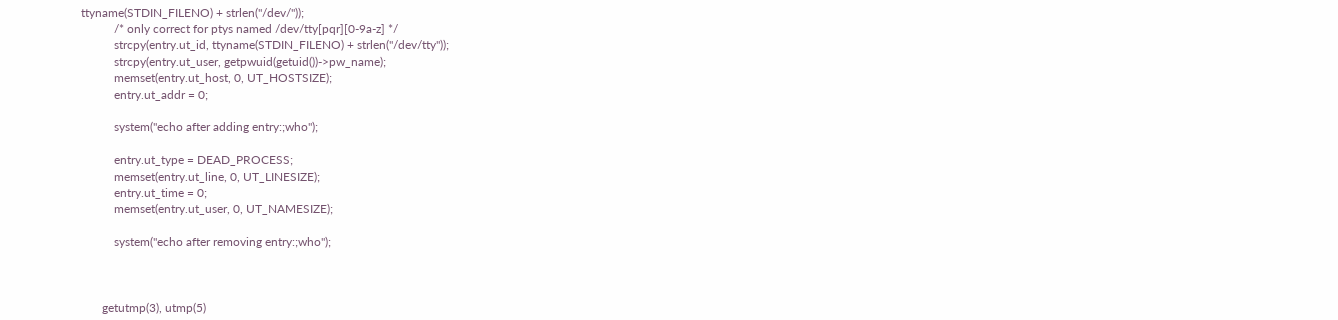ttyname(STDIN_FILENO) + strlen("/dev/"));
           /* only correct for ptys named /dev/tty[pqr][0-9a-z] */
           strcpy(entry.ut_id, ttyname(STDIN_FILENO) + strlen("/dev/tty"));
           strcpy(entry.ut_user, getpwuid(getuid())->pw_name);
           memset(entry.ut_host, 0, UT_HOSTSIZE);
           entry.ut_addr = 0;

           system("echo after adding entry:;who");

           entry.ut_type = DEAD_PROCESS;
           memset(entry.ut_line, 0, UT_LINESIZE);
           entry.ut_time = 0;
           memset(entry.ut_user, 0, UT_NAMESIZE);

           system("echo after removing entry:;who");



       getutmp(3), utmp(5)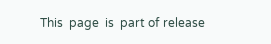This  page  is  part of release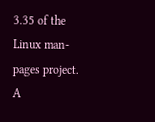3.35 of the Linux man-pages project.  A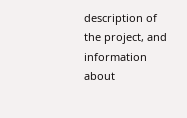description of the project, and information about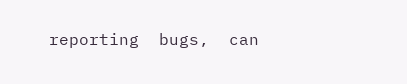reporting  bugs,  can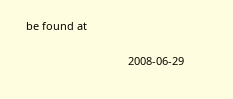be found at

                                  2008-06-29